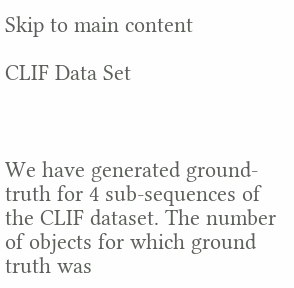Skip to main content

CLIF Data Set



We have generated ground-truth for 4 sub-sequences of the CLIF dataset. The number of objects for which ground truth was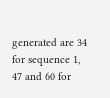generated are 34 for sequence 1, 47 and 60 for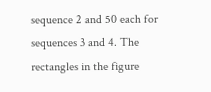sequence 2 and 50 each for sequences 3 and 4. The rectangles in the figure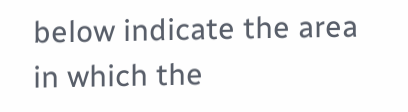below indicate the area in which the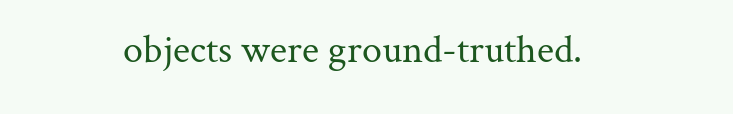objects were ground-truthed.